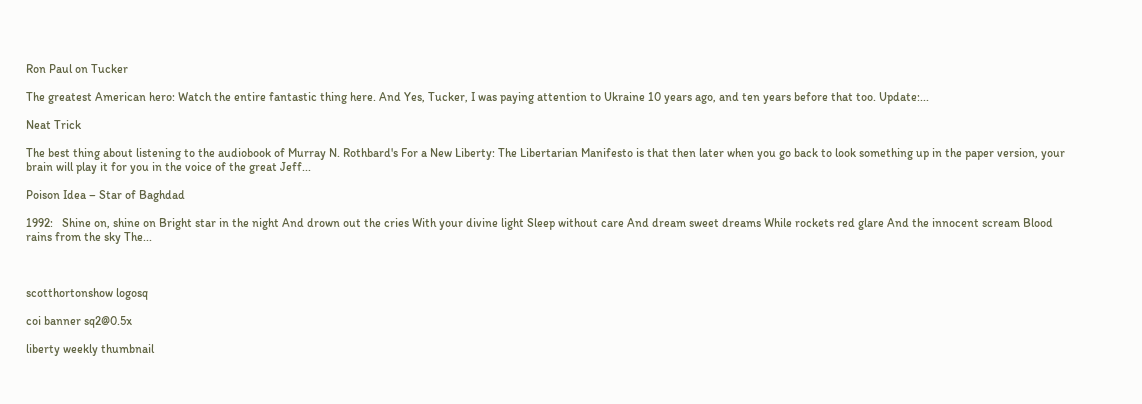Ron Paul on Tucker

The greatest American hero: Watch the entire fantastic thing here. And Yes, Tucker, I was paying attention to Ukraine 10 years ago, and ten years before that too. Update:...

Neat Trick

The best thing about listening to the audiobook of Murray N. Rothbard's For a New Liberty: The Libertarian Manifesto is that then later when you go back to look something up in the paper version, your brain will play it for you in the voice of the great Jeff...

Poison Idea – Star of Baghdad

1992:   Shine on, shine on Bright star in the night And drown out the cries With your divine light Sleep without care And dream sweet dreams While rockets red glare And the innocent scream Blood rains from the sky The...



scotthortonshow logosq

coi banner sq2@0.5x

liberty weekly thumbnail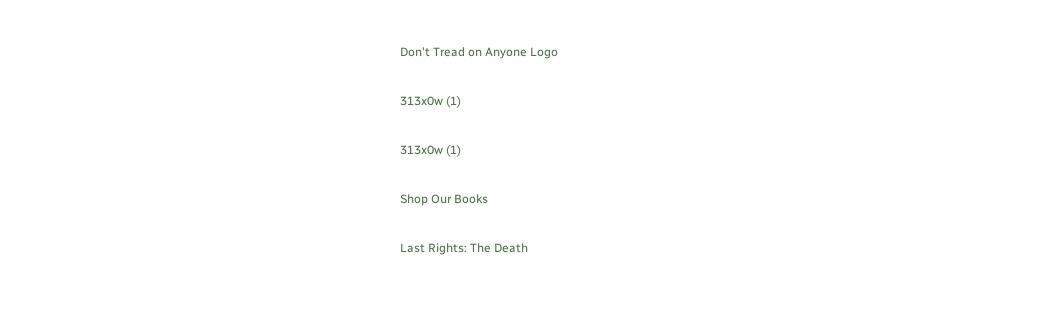Don't Tread on Anyone Logo

313x0w (1)

313x0w (1)

Shop Our Books

Last Rights: The Death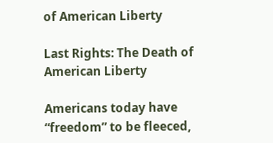of American Liberty

Last Rights: The Death of American Liberty

Americans today have “freedom” to be fleeced,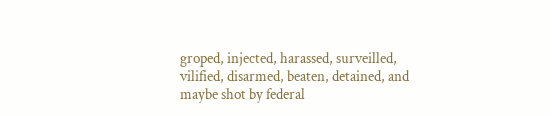groped, injected, harassed, surveilled, vilified, disarmed, beaten, detained, and maybe shot by federal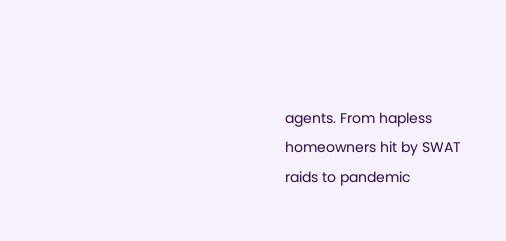agents. From hapless homeowners hit by SWAT raids to pandemic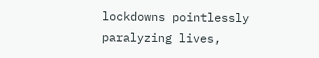lockdowns pointlessly paralyzing lives,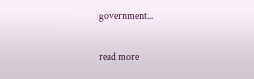government...

read more